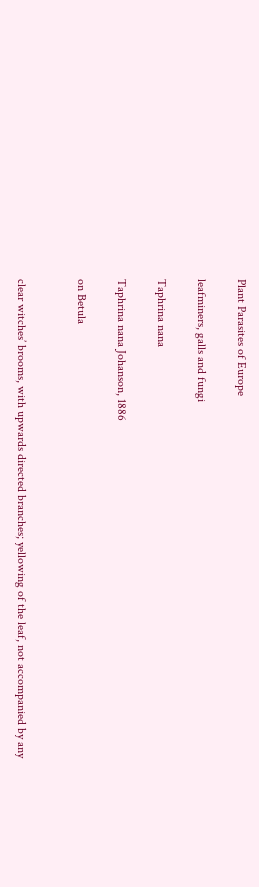Plant Parasites of Europe

leafminers, galls and fungi

Taphrina nana

Taphrina nana Johanson, 1886

on Betula


clear witches’ brooms, with upwards directed branches; yellowing of the leaf, not accompanied by any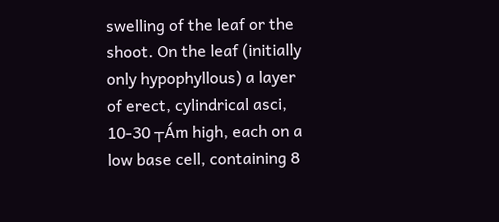swelling of the leaf or the shoot. On the leaf (initially only hypophyllous) a layer of erect, cylindrical asci, 10-30 ┬Ám high, each on a low base cell, containing 8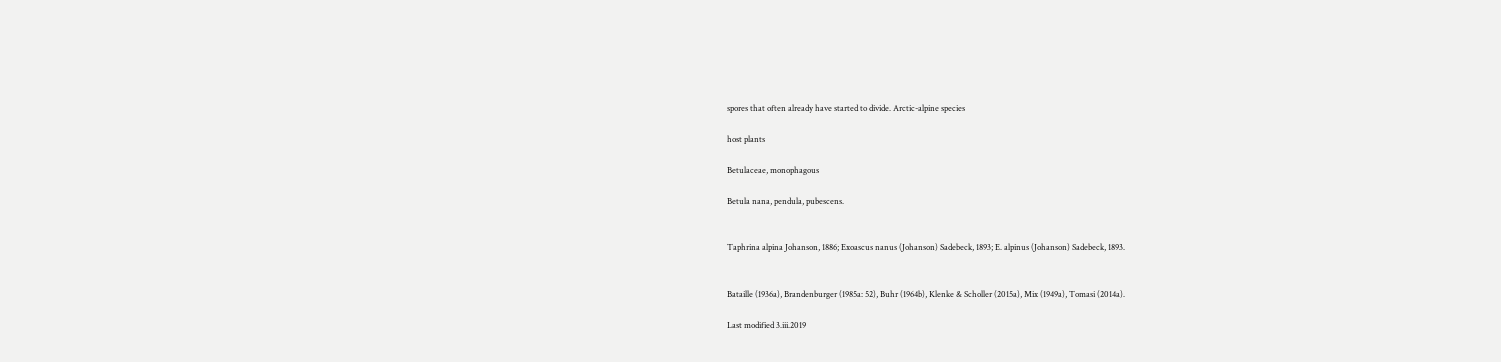spores that often already have started to divide. Arctic-alpine species

host plants

Betulaceae, monophagous

Betula nana, pendula, pubescens.


Taphrina alpina Johanson, 1886; Exoascus nanus (Johanson) Sadebeck, 1893; E. alpinus (Johanson) Sadebeck, 1893.


Bataille (1936a), Brandenburger (1985a: 52), Buhr (1964b), Klenke & Scholler (2015a), Mix (1949a), Tomasi (2014a).

Last modified 3.iii.2019